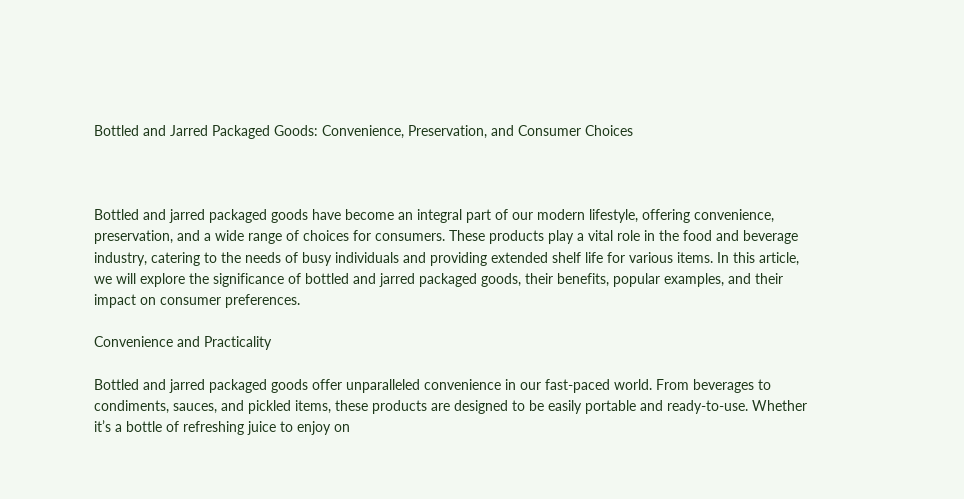Bottled and Jarred Packaged Goods: Convenience, Preservation, and Consumer Choices



Bottled and jarred packaged goods have become an integral part of our modern lifestyle, offering convenience, preservation, and a wide range of choices for consumers. These products play a vital role in the food and beverage industry, catering to the needs of busy individuals and providing extended shelf life for various items. In this article, we will explore the significance of bottled and jarred packaged goods, their benefits, popular examples, and their impact on consumer preferences.

Convenience and Practicality

Bottled and jarred packaged goods offer unparalleled convenience in our fast-paced world. From beverages to condiments, sauces, and pickled items, these products are designed to be easily portable and ready-to-use. Whether it’s a bottle of refreshing juice to enjoy on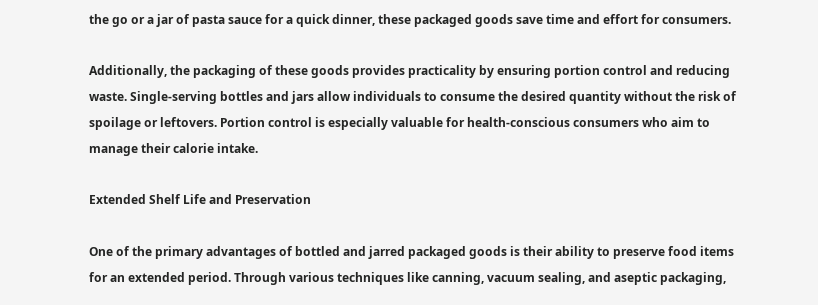the go or a jar of pasta sauce for a quick dinner, these packaged goods save time and effort for consumers.

Additionally, the packaging of these goods provides practicality by ensuring portion control and reducing waste. Single-serving bottles and jars allow individuals to consume the desired quantity without the risk of spoilage or leftovers. Portion control is especially valuable for health-conscious consumers who aim to manage their calorie intake.

Extended Shelf Life and Preservation

One of the primary advantages of bottled and jarred packaged goods is their ability to preserve food items for an extended period. Through various techniques like canning, vacuum sealing, and aseptic packaging,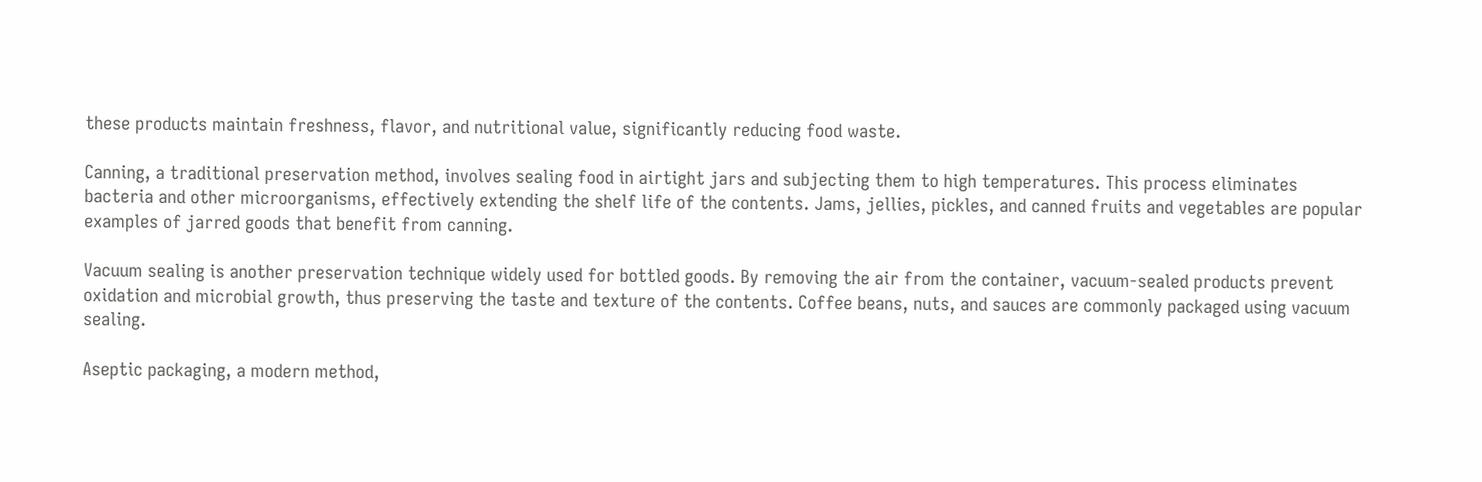these products maintain freshness, flavor, and nutritional value, significantly reducing food waste.

Canning, a traditional preservation method, involves sealing food in airtight jars and subjecting them to high temperatures. This process eliminates bacteria and other microorganisms, effectively extending the shelf life of the contents. Jams, jellies, pickles, and canned fruits and vegetables are popular examples of jarred goods that benefit from canning.

Vacuum sealing is another preservation technique widely used for bottled goods. By removing the air from the container, vacuum-sealed products prevent oxidation and microbial growth, thus preserving the taste and texture of the contents. Coffee beans, nuts, and sauces are commonly packaged using vacuum sealing.

Aseptic packaging, a modern method,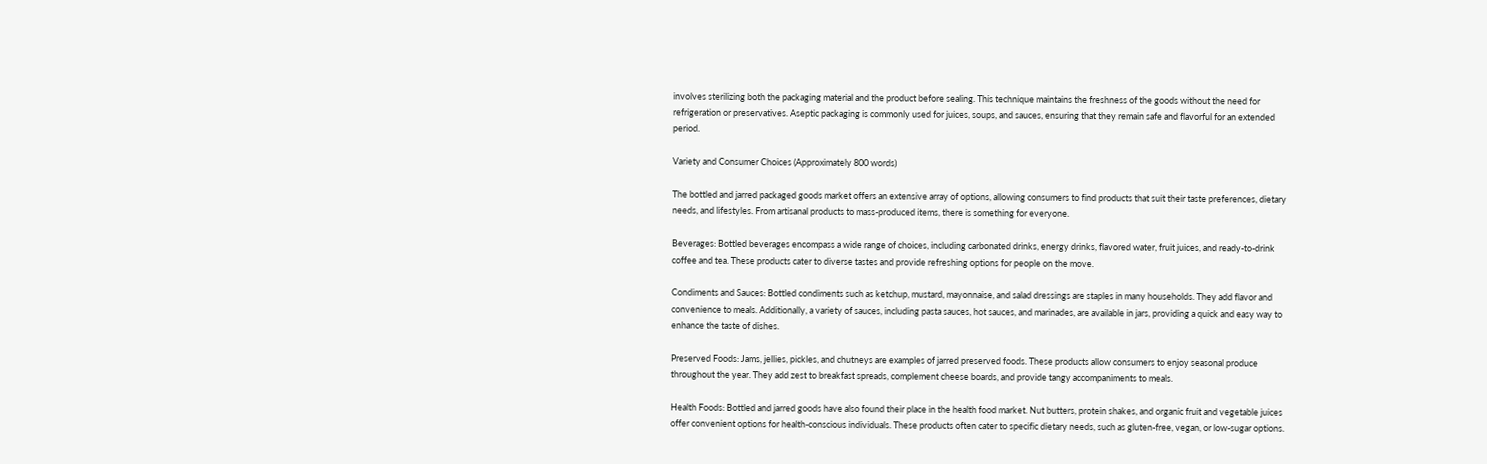involves sterilizing both the packaging material and the product before sealing. This technique maintains the freshness of the goods without the need for refrigeration or preservatives. Aseptic packaging is commonly used for juices, soups, and sauces, ensuring that they remain safe and flavorful for an extended period.

Variety and Consumer Choices (Approximately 800 words)

The bottled and jarred packaged goods market offers an extensive array of options, allowing consumers to find products that suit their taste preferences, dietary needs, and lifestyles. From artisanal products to mass-produced items, there is something for everyone.

Beverages: Bottled beverages encompass a wide range of choices, including carbonated drinks, energy drinks, flavored water, fruit juices, and ready-to-drink coffee and tea. These products cater to diverse tastes and provide refreshing options for people on the move.

Condiments and Sauces: Bottled condiments such as ketchup, mustard, mayonnaise, and salad dressings are staples in many households. They add flavor and convenience to meals. Additionally, a variety of sauces, including pasta sauces, hot sauces, and marinades, are available in jars, providing a quick and easy way to enhance the taste of dishes.

Preserved Foods: Jams, jellies, pickles, and chutneys are examples of jarred preserved foods. These products allow consumers to enjoy seasonal produce throughout the year. They add zest to breakfast spreads, complement cheese boards, and provide tangy accompaniments to meals.

Health Foods: Bottled and jarred goods have also found their place in the health food market. Nut butters, protein shakes, and organic fruit and vegetable juices offer convenient options for health-conscious individuals. These products often cater to specific dietary needs, such as gluten-free, vegan, or low-sugar options.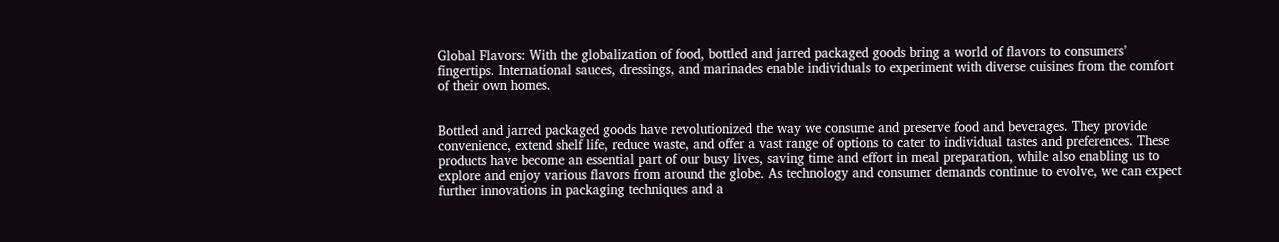Global Flavors: With the globalization of food, bottled and jarred packaged goods bring a world of flavors to consumers’ fingertips. International sauces, dressings, and marinades enable individuals to experiment with diverse cuisines from the comfort of their own homes.


Bottled and jarred packaged goods have revolutionized the way we consume and preserve food and beverages. They provide convenience, extend shelf life, reduce waste, and offer a vast range of options to cater to individual tastes and preferences. These products have become an essential part of our busy lives, saving time and effort in meal preparation, while also enabling us to explore and enjoy various flavors from around the globe. As technology and consumer demands continue to evolve, we can expect further innovations in packaging techniques and a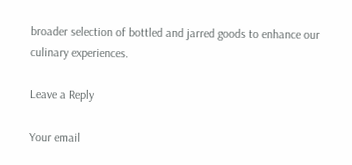broader selection of bottled and jarred goods to enhance our culinary experiences.

Leave a Reply

Your email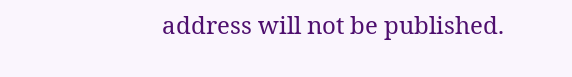address will not be published.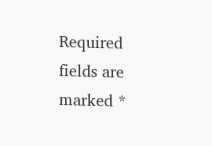Required fields are marked *